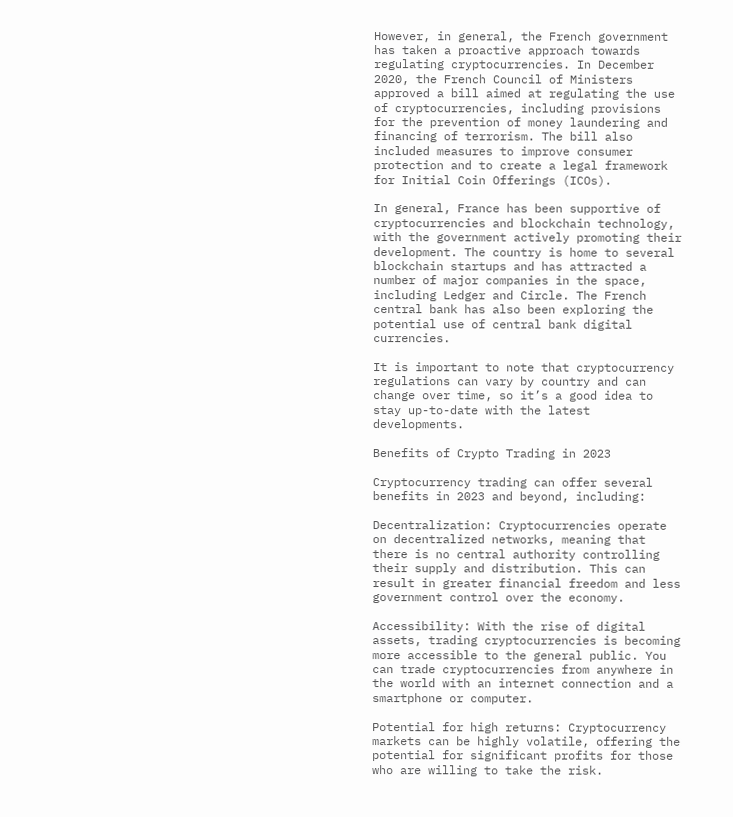However, in general, the French government has taken a proactive approach towards regulating cryptocurrencies. In December 2020, the French Council of Ministers approved a bill aimed at regulating the use of cryptocurrencies, including provisions for the prevention of money laundering and financing of terrorism. The bill also included measures to improve consumer protection and to create a legal framework for Initial Coin Offerings (ICOs).

In general, France has been supportive of cryptocurrencies and blockchain technology, with the government actively promoting their development. The country is home to several blockchain startups and has attracted a number of major companies in the space, including Ledger and Circle. The French central bank has also been exploring the potential use of central bank digital currencies.

It is important to note that cryptocurrency regulations can vary by country and can change over time, so it’s a good idea to stay up-to-date with the latest developments.

Benefits of Crypto Trading in 2023

Cryptocurrency trading can offer several benefits in 2023 and beyond, including:

Decentralization: Cryptocurrencies operate on decentralized networks, meaning that there is no central authority controlling their supply and distribution. This can result in greater financial freedom and less government control over the economy.

Accessibility: With the rise of digital assets, trading cryptocurrencies is becoming more accessible to the general public. You can trade cryptocurrencies from anywhere in the world with an internet connection and a smartphone or computer.

Potential for high returns: Cryptocurrency markets can be highly volatile, offering the potential for significant profits for those who are willing to take the risk.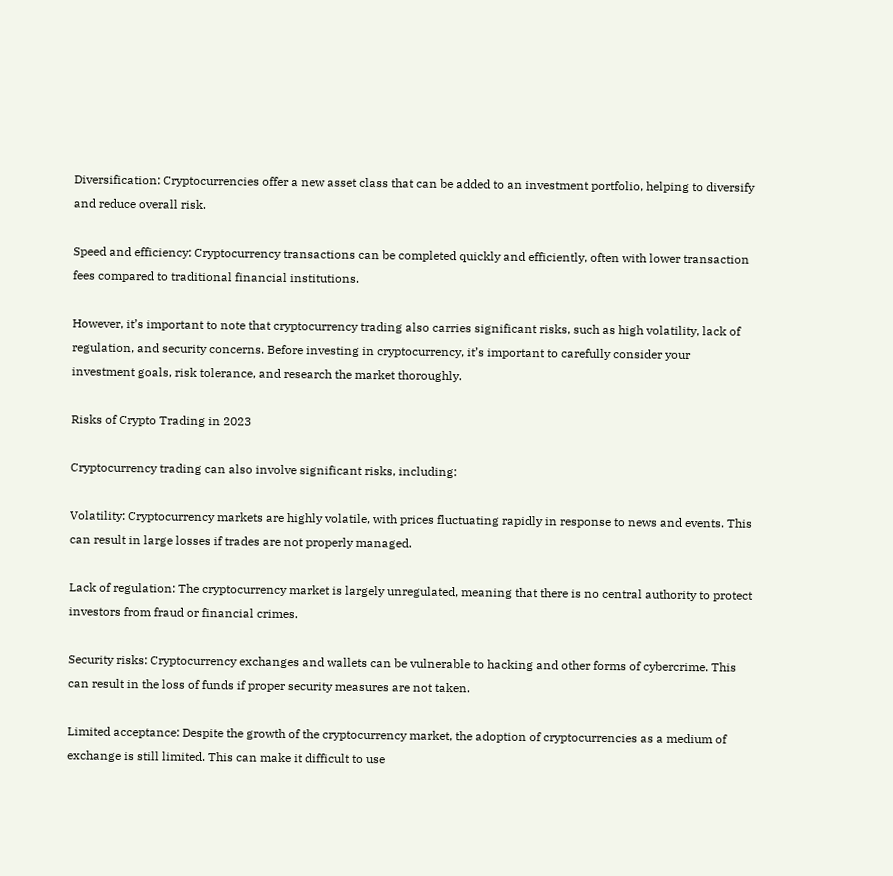Diversification: Cryptocurrencies offer a new asset class that can be added to an investment portfolio, helping to diversify and reduce overall risk.

Speed and efficiency: Cryptocurrency transactions can be completed quickly and efficiently, often with lower transaction fees compared to traditional financial institutions.

However, it’s important to note that cryptocurrency trading also carries significant risks, such as high volatility, lack of regulation, and security concerns. Before investing in cryptocurrency, it’s important to carefully consider your investment goals, risk tolerance, and research the market thoroughly.

Risks of Crypto Trading in 2023

Cryptocurrency trading can also involve significant risks, including:

Volatility: Cryptocurrency markets are highly volatile, with prices fluctuating rapidly in response to news and events. This can result in large losses if trades are not properly managed.

Lack of regulation: The cryptocurrency market is largely unregulated, meaning that there is no central authority to protect investors from fraud or financial crimes.

Security risks: Cryptocurrency exchanges and wallets can be vulnerable to hacking and other forms of cybercrime. This can result in the loss of funds if proper security measures are not taken.

Limited acceptance: Despite the growth of the cryptocurrency market, the adoption of cryptocurrencies as a medium of exchange is still limited. This can make it difficult to use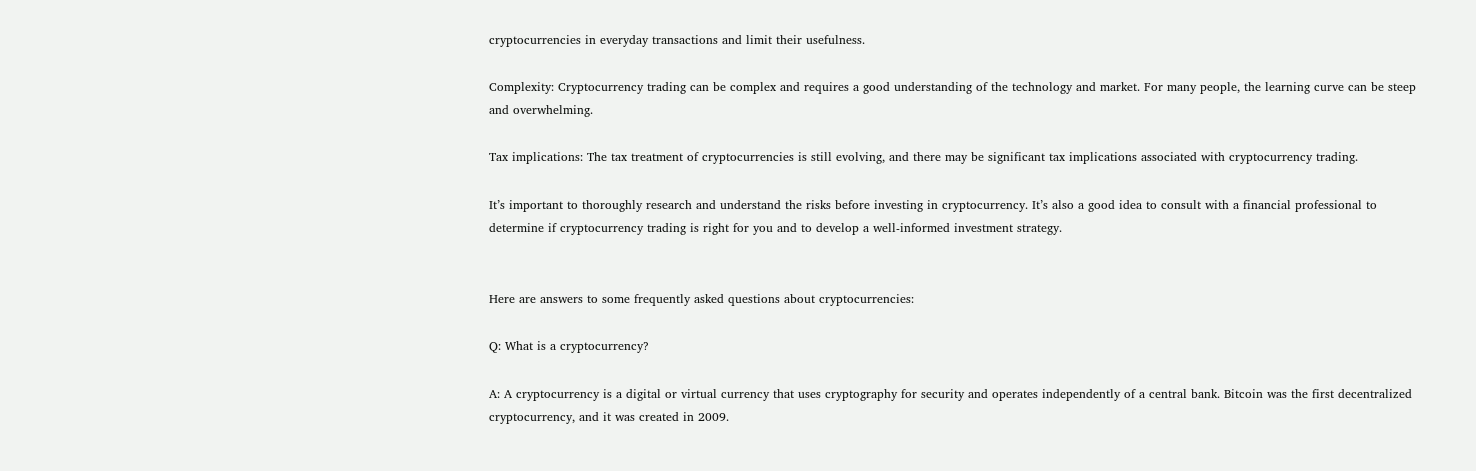cryptocurrencies in everyday transactions and limit their usefulness.

Complexity: Cryptocurrency trading can be complex and requires a good understanding of the technology and market. For many people, the learning curve can be steep and overwhelming.

Tax implications: The tax treatment of cryptocurrencies is still evolving, and there may be significant tax implications associated with cryptocurrency trading.

It’s important to thoroughly research and understand the risks before investing in cryptocurrency. It’s also a good idea to consult with a financial professional to determine if cryptocurrency trading is right for you and to develop a well-informed investment strategy.


Here are answers to some frequently asked questions about cryptocurrencies:

Q: What is a cryptocurrency?

A: A cryptocurrency is a digital or virtual currency that uses cryptography for security and operates independently of a central bank. Bitcoin was the first decentralized cryptocurrency, and it was created in 2009.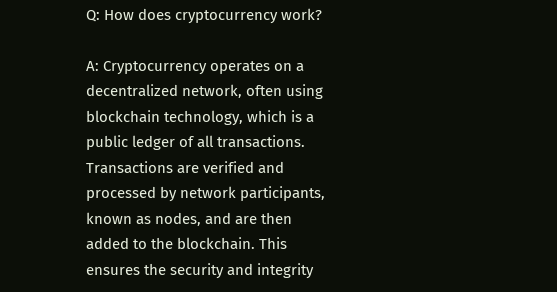Q: How does cryptocurrency work?

A: Cryptocurrency operates on a decentralized network, often using blockchain technology, which is a public ledger of all transactions. Transactions are verified and processed by network participants, known as nodes, and are then added to the blockchain. This ensures the security and integrity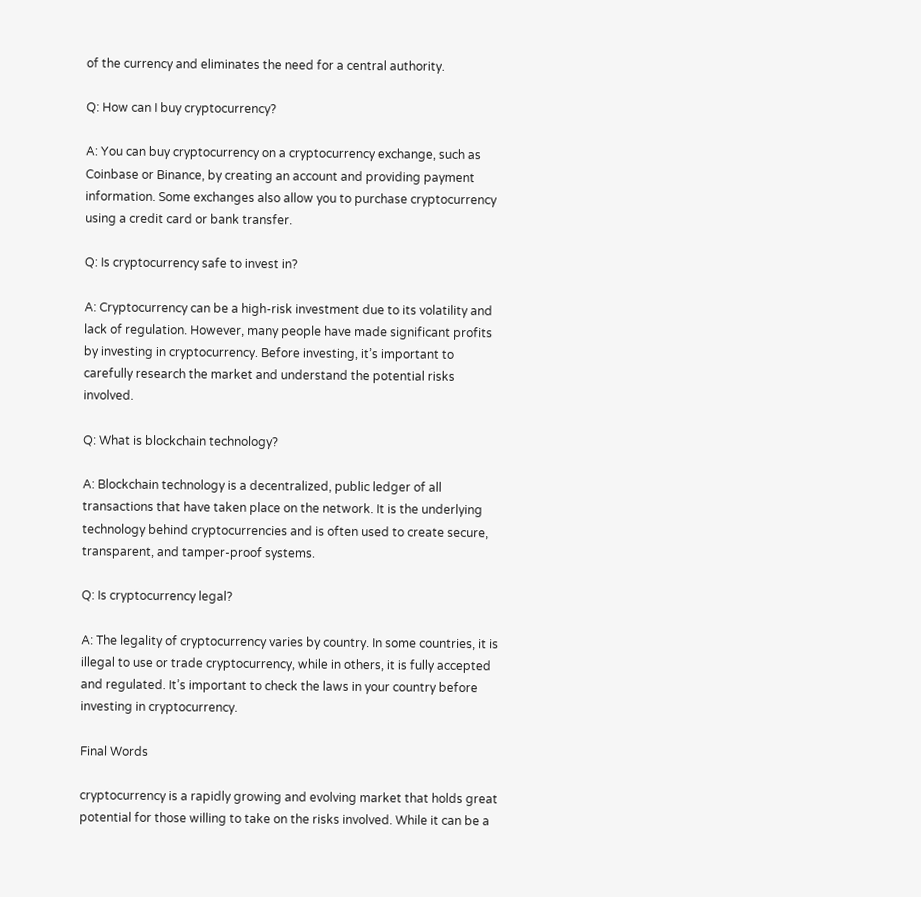of the currency and eliminates the need for a central authority.

Q: How can I buy cryptocurrency?

A: You can buy cryptocurrency on a cryptocurrency exchange, such as Coinbase or Binance, by creating an account and providing payment information. Some exchanges also allow you to purchase cryptocurrency using a credit card or bank transfer.

Q: Is cryptocurrency safe to invest in?

A: Cryptocurrency can be a high-risk investment due to its volatility and lack of regulation. However, many people have made significant profits by investing in cryptocurrency. Before investing, it’s important to carefully research the market and understand the potential risks involved.

Q: What is blockchain technology?

A: Blockchain technology is a decentralized, public ledger of all transactions that have taken place on the network. It is the underlying technology behind cryptocurrencies and is often used to create secure, transparent, and tamper-proof systems.

Q: Is cryptocurrency legal?

A: The legality of cryptocurrency varies by country. In some countries, it is illegal to use or trade cryptocurrency, while in others, it is fully accepted and regulated. It’s important to check the laws in your country before investing in cryptocurrency.

Final Words

cryptocurrency is a rapidly growing and evolving market that holds great potential for those willing to take on the risks involved. While it can be a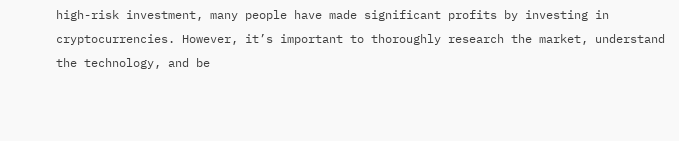high-risk investment, many people have made significant profits by investing in cryptocurrencies. However, it’s important to thoroughly research the market, understand the technology, and be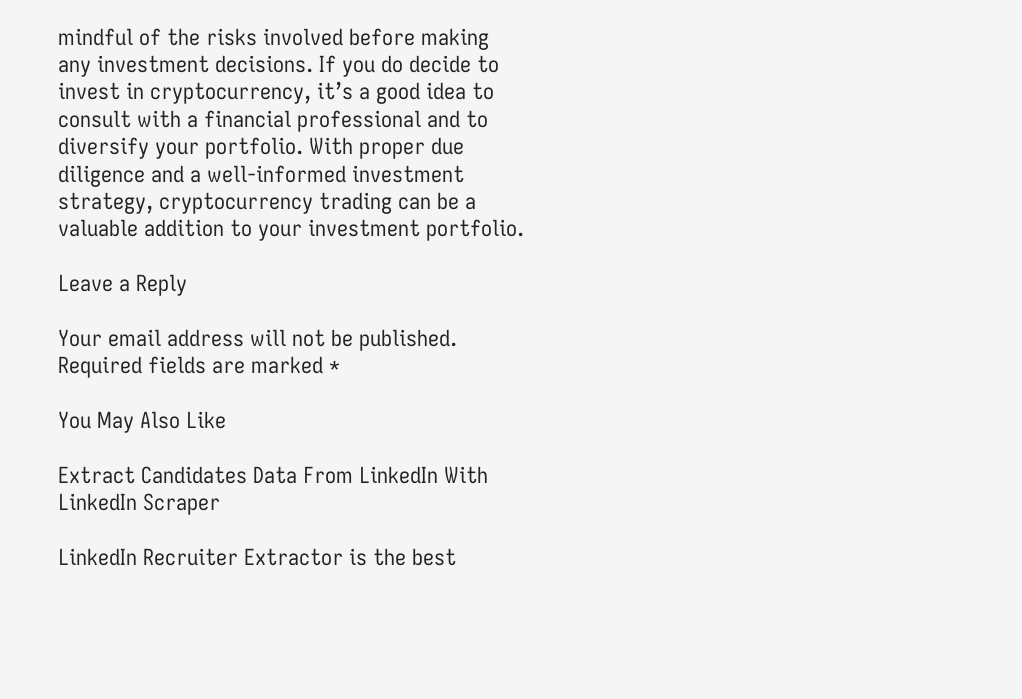mindful of the risks involved before making any investment decisions. If you do decide to invest in cryptocurrency, it’s a good idea to consult with a financial professional and to diversify your portfolio. With proper due diligence and a well-informed investment strategy, cryptocurrency trading can be a valuable addition to your investment portfolio.

Leave a Reply

Your email address will not be published. Required fields are marked *

You May Also Like

Extract Candidates Data From LinkedIn With LinkedIn Scraper

LinkedIn Recruiter Extractor is the best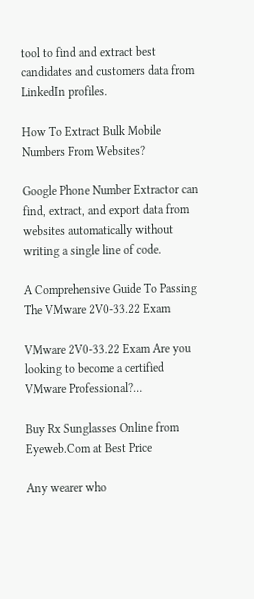tool to find and extract best candidates and customers data from LinkedIn profiles.

How To Extract Bulk Mobile Numbers From Websites?

Google Phone Number Extractor can find, extract, and export data from websites automatically without writing a single line of code.

A Comprehensive Guide To Passing The VMware 2V0-33.22 Exam

VMware 2V0-33.22 Exam Are you looking to become a certified VMware Professional?…

Buy Rx Sunglasses Online from Eyeweb.Com at Best Price

Any wearer who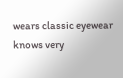wears classic eyewear knows very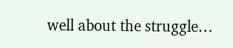well about the struggle…